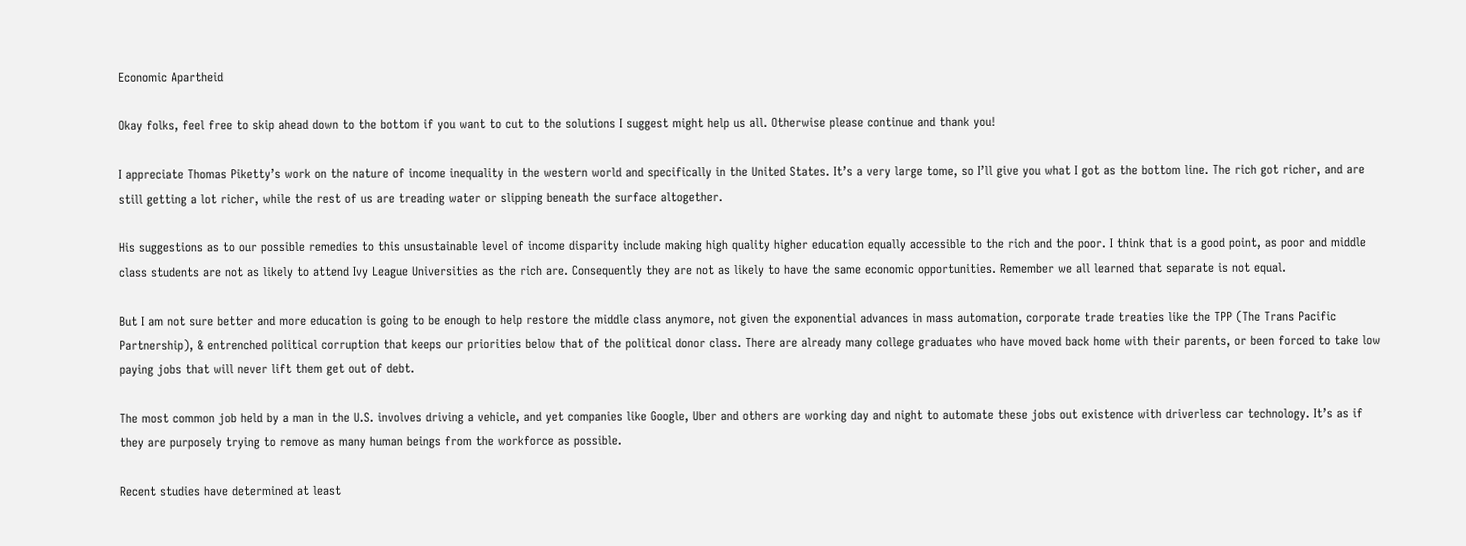Economic Apartheid

Okay folks, feel free to skip ahead down to the bottom if you want to cut to the solutions I suggest might help us all. Otherwise please continue and thank you!

I appreciate Thomas Piketty’s work on the nature of income inequality in the western world and specifically in the United States. It’s a very large tome, so I’ll give you what I got as the bottom line. The rich got richer, and are still getting a lot richer, while the rest of us are treading water or slipping beneath the surface altogether.

His suggestions as to our possible remedies to this unsustainable level of income disparity include making high quality higher education equally accessible to the rich and the poor. I think that is a good point, as poor and middle class students are not as likely to attend Ivy League Universities as the rich are. Consequently they are not as likely to have the same economic opportunities. Remember we all learned that separate is not equal.

But I am not sure better and more education is going to be enough to help restore the middle class anymore, not given the exponential advances in mass automation, corporate trade treaties like the TPP (The Trans Pacific Partnership), & entrenched political corruption that keeps our priorities below that of the political donor class. There are already many college graduates who have moved back home with their parents, or been forced to take low paying jobs that will never lift them get out of debt.

The most common job held by a man in the U.S. involves driving a vehicle, and yet companies like Google, Uber and others are working day and night to automate these jobs out existence with driverless car technology. It’s as if they are purposely trying to remove as many human beings from the workforce as possible.

Recent studies have determined at least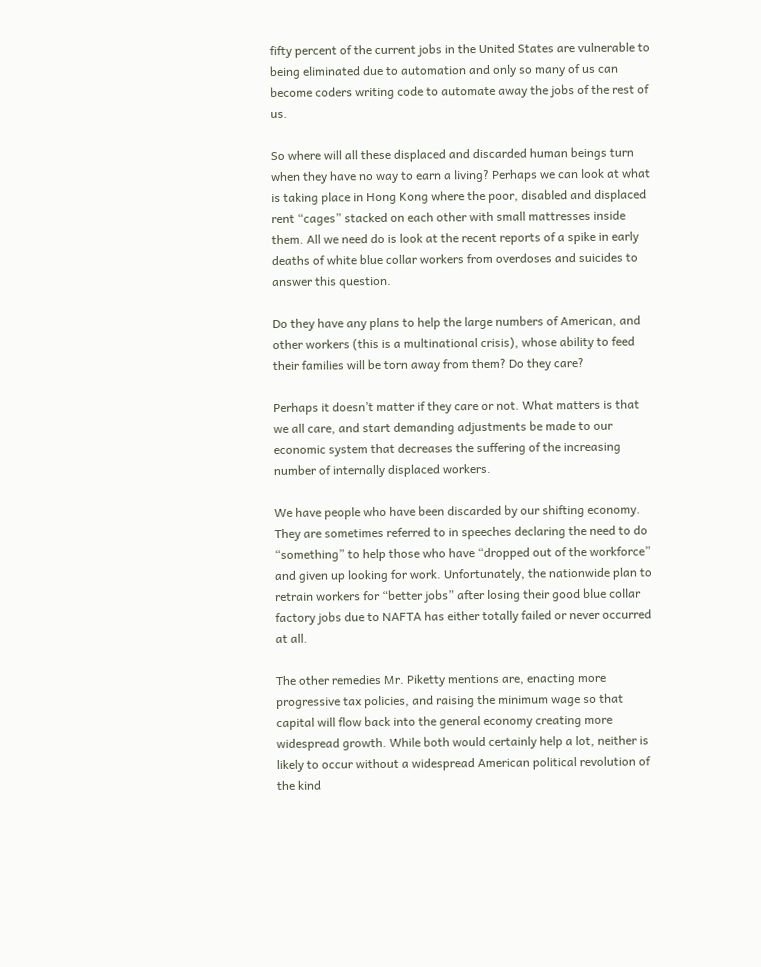fifty percent of the current jobs in the United States are vulnerable to being eliminated due to automation and only so many of us can become coders writing code to automate away the jobs of the rest of us.

So where will all these displaced and discarded human beings turn when they have no way to earn a living? Perhaps we can look at what is taking place in Hong Kong where the poor, disabled and displaced rent “cages” stacked on each other with small mattresses inside them. All we need do is look at the recent reports of a spike in early deaths of white blue collar workers from overdoses and suicides to answer this question.

Do they have any plans to help the large numbers of American, and other workers (this is a multinational crisis), whose ability to feed their families will be torn away from them? Do they care?

Perhaps it doesn’t matter if they care or not. What matters is that we all care, and start demanding adjustments be made to our economic system that decreases the suffering of the increasing number of internally displaced workers.

We have people who have been discarded by our shifting economy. They are sometimes referred to in speeches declaring the need to do “something” to help those who have “dropped out of the workforce” and given up looking for work. Unfortunately, the nationwide plan to retrain workers for “better jobs” after losing their good blue collar factory jobs due to NAFTA has either totally failed or never occurred at all.

The other remedies Mr. Piketty mentions are, enacting more progressive tax policies, and raising the minimum wage so that capital will flow back into the general economy creating more widespread growth. While both would certainly help a lot, neither is likely to occur without a widespread American political revolution of the kind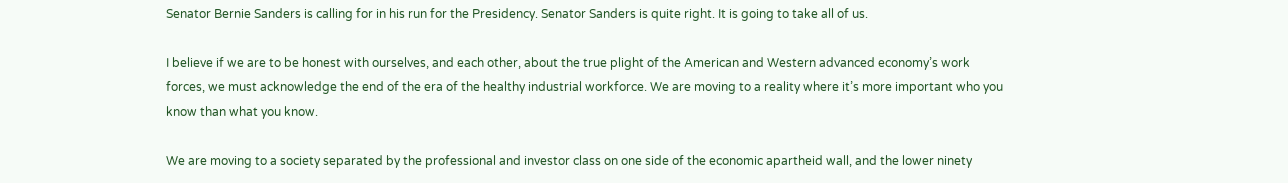Senator Bernie Sanders is calling for in his run for the Presidency. Senator Sanders is quite right. It is going to take all of us.

I believe if we are to be honest with ourselves, and each other, about the true plight of the American and Western advanced economy’s work forces, we must acknowledge the end of the era of the healthy industrial workforce. We are moving to a reality where it’s more important who you know than what you know.

We are moving to a society separated by the professional and investor class on one side of the economic apartheid wall, and the lower ninety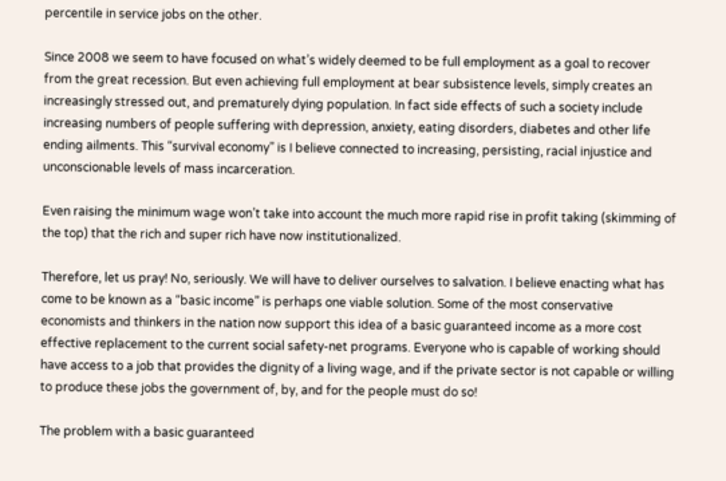percentile in service jobs on the other.

Since 2008 we seem to have focused on what’s widely deemed to be full employment as a goal to recover from the great recession. But even achieving full employment at bear subsistence levels, simply creates an increasingly stressed out, and prematurely dying population. In fact side effects of such a society include increasing numbers of people suffering with depression, anxiety, eating disorders, diabetes and other life ending ailments. This “survival economy” is I believe connected to increasing, persisting, racial injustice and unconscionable levels of mass incarceration.

Even raising the minimum wage won’t take into account the much more rapid rise in profit taking (skimming of the top) that the rich and super rich have now institutionalized.

Therefore, let us pray! No, seriously. We will have to deliver ourselves to salvation. I believe enacting what has come to be known as a “basic income” is perhaps one viable solution. Some of the most conservative economists and thinkers in the nation now support this idea of a basic guaranteed income as a more cost effective replacement to the current social safety-net programs. Everyone who is capable of working should have access to a job that provides the dignity of a living wage, and if the private sector is not capable or willing to produce these jobs the government of, by, and for the people must do so!

The problem with a basic guaranteed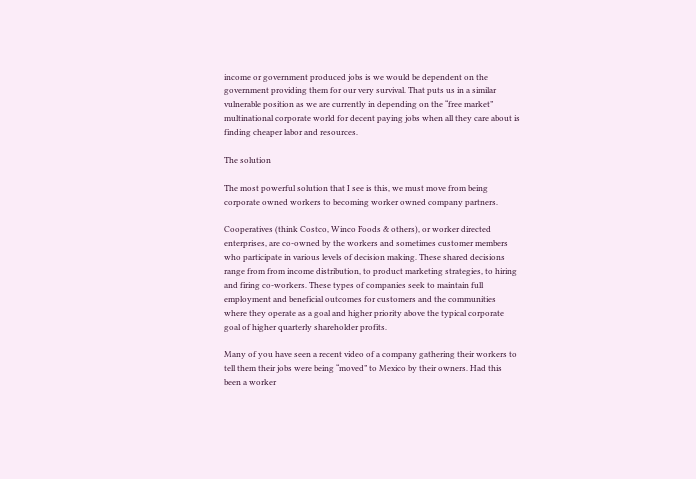income or government produced jobs is we would be dependent on the government providing them for our very survival. That puts us in a similar vulnerable position as we are currently in depending on the “free market” multinational corporate world for decent paying jobs when all they care about is finding cheaper labor and resources.

The solution

The most powerful solution that I see is this, we must move from being corporate owned workers to becoming worker owned company partners.

Cooperatives (think Costco, Winco Foods & others), or worker directed enterprises, are co-owned by the workers and sometimes customer members who participate in various levels of decision making. These shared decisions range from from income distribution, to product marketing strategies, to hiring and firing co-workers. These types of companies seek to maintain full employment and beneficial outcomes for customers and the communities where they operate as a goal and higher priority above the typical corporate goal of higher quarterly shareholder profits.

Many of you have seen a recent video of a company gathering their workers to tell them their jobs were being “moved” to Mexico by their owners. Had this been a worker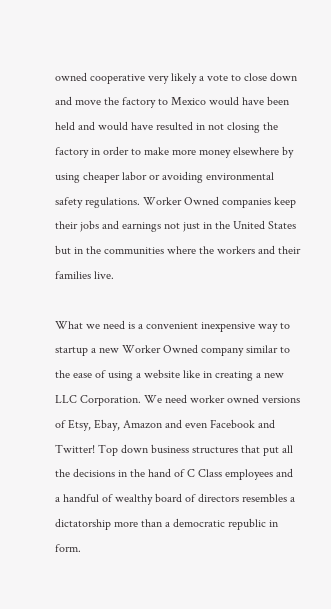owned cooperative very likely a vote to close down and move the factory to Mexico would have been held and would have resulted in not closing the factory in order to make more money elsewhere by using cheaper labor or avoiding environmental safety regulations. Worker Owned companies keep their jobs and earnings not just in the United States but in the communities where the workers and their families live.

What we need is a convenient inexpensive way to startup a new Worker Owned company similar to the ease of using a website like in creating a new LLC Corporation. We need worker owned versions of Etsy, Ebay, Amazon and even Facebook and Twitter! Top down business structures that put all the decisions in the hand of C Class employees and a handful of wealthy board of directors resembles a dictatorship more than a democratic republic in form.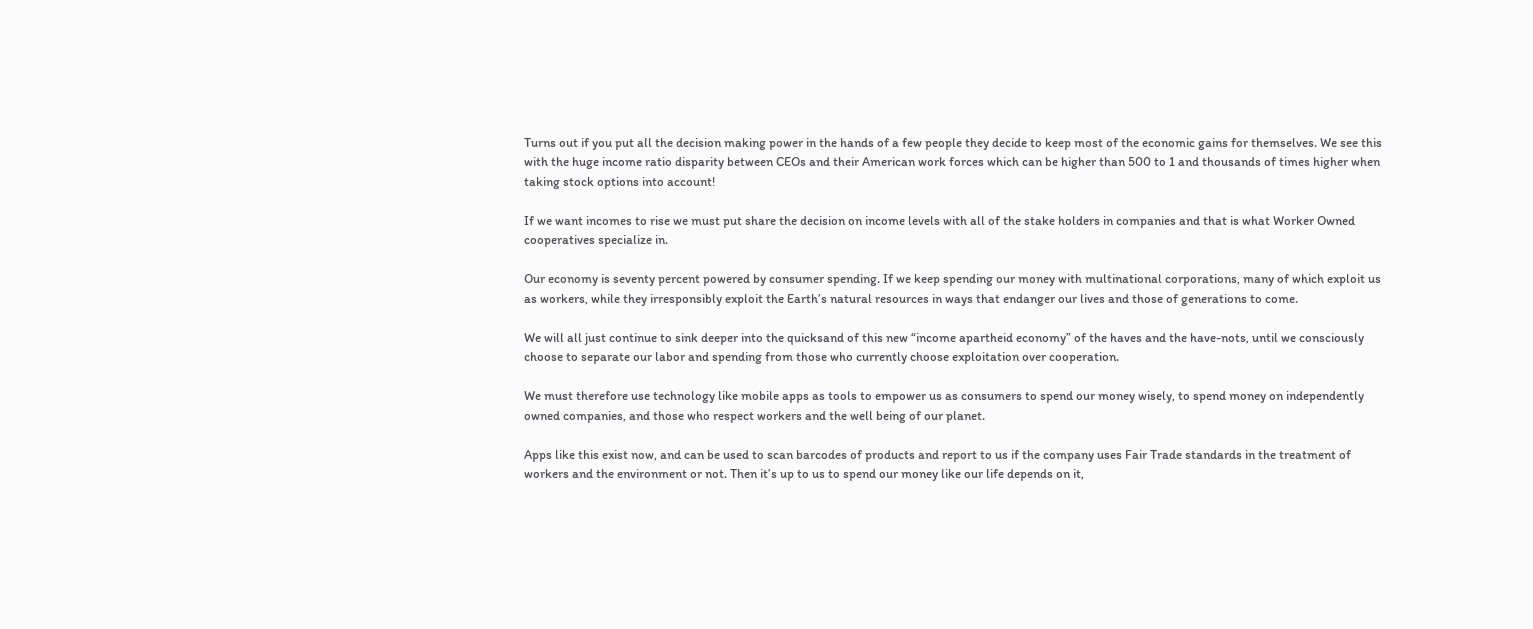Turns out if you put all the decision making power in the hands of a few people they decide to keep most of the economic gains for themselves. We see this with the huge income ratio disparity between CEOs and their American work forces which can be higher than 500 to 1 and thousands of times higher when taking stock options into account!

If we want incomes to rise we must put share the decision on income levels with all of the stake holders in companies and that is what Worker Owned cooperatives specialize in.

Our economy is seventy percent powered by consumer spending. If we keep spending our money with multinational corporations, many of which exploit us as workers, while they irresponsibly exploit the Earth’s natural resources in ways that endanger our lives and those of generations to come.

We will all just continue to sink deeper into the quicksand of this new “income apartheid economy” of the haves and the have-nots, until we consciously choose to separate our labor and spending from those who currently choose exploitation over cooperation.

We must therefore use technology like mobile apps as tools to empower us as consumers to spend our money wisely, to spend money on independently owned companies, and those who respect workers and the well being of our planet.

Apps like this exist now, and can be used to scan barcodes of products and report to us if the company uses Fair Trade standards in the treatment of workers and the environment or not. Then it’s up to us to spend our money like our life depends on it,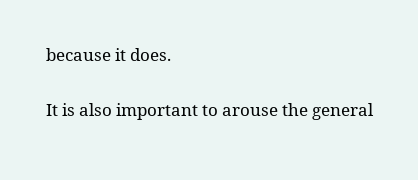because it does.

It is also important to arouse the general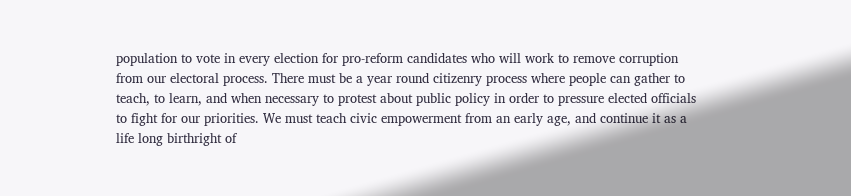population to vote in every election for pro-reform candidates who will work to remove corruption from our electoral process. There must be a year round citizenry process where people can gather to teach, to learn, and when necessary to protest about public policy in order to pressure elected officials to fight for our priorities. We must teach civic empowerment from an early age, and continue it as a life long birthright of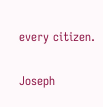every citizen.

Joseph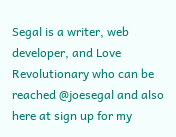Segal is a writer, web developer, and Love Revolutionary who can be reached @joesegal and also here at sign up for my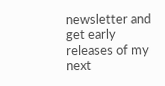newsletter and get early releases of my next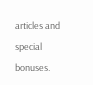articles and special bonuses.